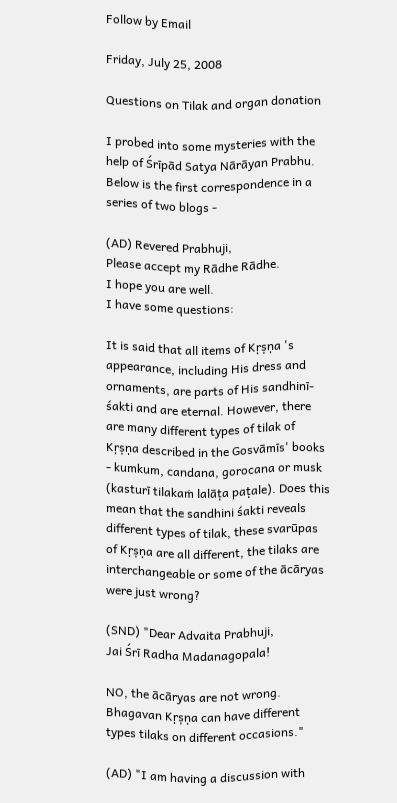Follow by Email

Friday, July 25, 2008

Questions on Tilak and organ donation

I probed into some mysteries with the help of Śrīpād Satya Nārāyan Prabhu. Below is the first correspondence in a series of two blogs -

(AD) Revered Prabhuji,
Please accept my Rādhe Rādhe.
I hope you are well.
I have some questions:

It is said that all items of Kṛṣṇa 's appearance, including His dress and ornaments, are parts of His sandhinī- śakti and are eternal. However, there are many different types of tilak of Kṛṣṇa described in the Gosvāmīs' books - kumkum, candana, gorocana or musk (kasturī tilakaṁ lalāṭa paṭale). Does this mean that the sandhini śakti reveals different types of tilak, these svarūpas of Kṛṣṇa are all different, the tilaks are interchangeable or some of the ācāryas were just wrong?

(SND) "Dear Advaita Prabhuji,
Jai Śrī Radha Madanagopala!

NO, the ācāryas are not wrong. Bhagavan Kṛṣṇa can have different types tilaks on different occasions."

(AD) "I am having a discussion with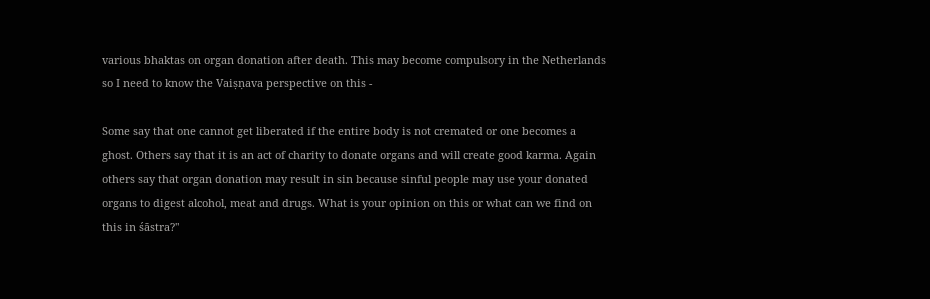various bhaktas on organ donation after death. This may become compulsory in the Netherlands so I need to know the Vaiṣṇava perspective on this -

Some say that one cannot get liberated if the entire body is not cremated or one becomes a ghost. Others say that it is an act of charity to donate organs and will create good karma. Again others say that organ donation may result in sin because sinful people may use your donated organs to digest alcohol, meat and drugs. What is your opinion on this or what can we find on this in śāstra?"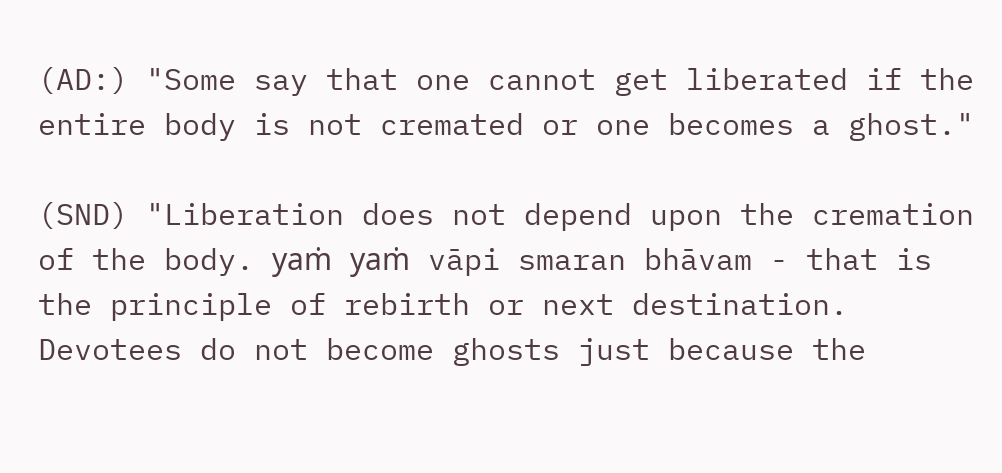(AD:) "Some say that one cannot get liberated if the entire body is not cremated or one becomes a ghost."

(SND) "Liberation does not depend upon the cremation of the body. yaṁ yaṁ vāpi smaran bhāvam - that is the principle of rebirth or next destination. Devotees do not become ghosts just because the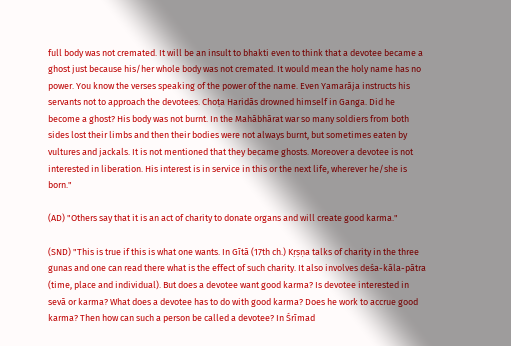full body was not cremated. It will be an insult to bhakti even to think that a devotee became a ghost just because his/her whole body was not cremated. It would mean the holy name has no power. You know the verses speaking of the power of the name. Even Yamarāja instructs his servants not to approach the devotees. Choṭa Haridās drowned himself in Ganga. Did he become a ghost? His body was not burnt. In the Mahābhārat war so many soldiers from both sides lost their limbs and then their bodies were not always burnt, but sometimes eaten by vultures and jackals. It is not mentioned that they became ghosts. Moreover a devotee is not interested in liberation. His interest is in service in this or the next life, wherever he/she is born."

(AD) "Others say that it is an act of charity to donate organs and will create good karma."

(SND) "This is true if this is what one wants. In Gītā (17th ch.) Kṛṣṇa talks of charity in the three gunas and one can read there what is the effect of such charity. It also involves deśa-kāla-pātra (time, place and individual). But does a devotee want good karma? Is devotee interested in sevā or karma? What does a devotee has to do with good karma? Does he work to accrue good karma? Then how can such a person be called a devotee? In Śrīmad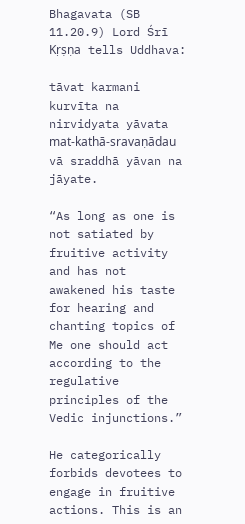Bhagavata (SB 11.20.9) Lord Śrī Kṛṣṇa tells Uddhava:

tāvat karmani kurvīta na nirvidyata yāvata
mat-kathā-sravaṇādau vā sraddhā yāvan na jāyate.

“As long as one is not satiated by fruitive activity and has not awakened his taste for hearing and chanting topics of Me one should act according to the regulative principles of the Vedic injunctions.”

He categorically forbids devotees to engage in fruitive actions. This is an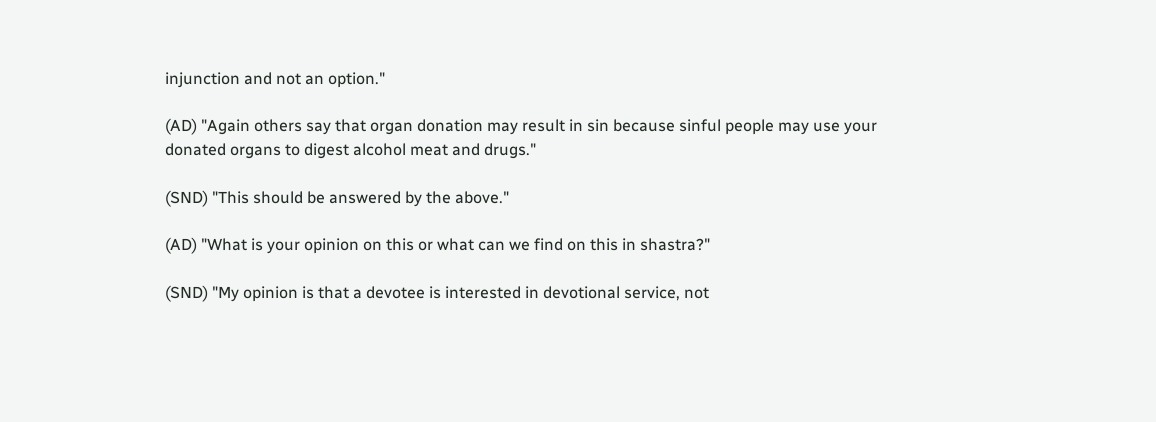injunction and not an option."

(AD) "Again others say that organ donation may result in sin because sinful people may use your donated organs to digest alcohol meat and drugs."

(SND) "This should be answered by the above."

(AD) "What is your opinion on this or what can we find on this in shastra?"

(SND) "My opinion is that a devotee is interested in devotional service, not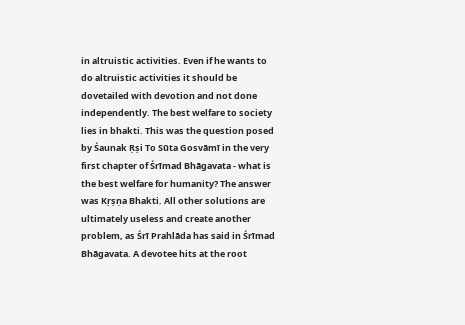in altruistic activities. Even if he wants to do altruistic activities it should be dovetailed with devotion and not done independently. The best welfare to society lies in bhakti. This was the question posed by Śaunak Ṛṣi To Sūta Gosvāmī in the very first chapter of Śrīmad Bhāgavata - what is the best welfare for humanity? The answer was Kṛṣṇa Bhakti. All other solutions are ultimately useless and create another problem, as Śrī Prahlāda has said in Śrīmad Bhāgavata. A devotee hits at the root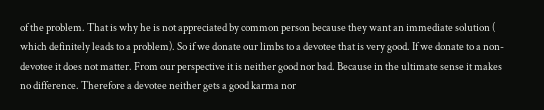of the problem. That is why he is not appreciated by common person because they want an immediate solution ( which definitely leads to a problem). So if we donate our limbs to a devotee that is very good. If we donate to a non-devotee it does not matter. From our perspective it is neither good nor bad. Because in the ultimate sense it makes no difference. Therefore a devotee neither gets a good karma nor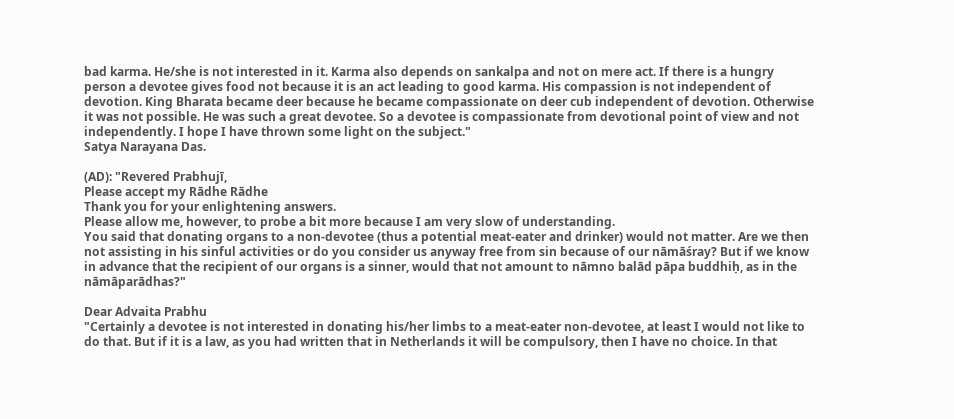bad karma. He/she is not interested in it. Karma also depends on sankalpa and not on mere act. If there is a hungry person a devotee gives food not because it is an act leading to good karma. His compassion is not independent of devotion. King Bharata became deer because he became compassionate on deer cub independent of devotion. Otherwise it was not possible. He was such a great devotee. So a devotee is compassionate from devotional point of view and not independently. I hope I have thrown some light on the subject."
Satya Narayana Das.

(AD): "Revered Prabhujī,
Please accept my Rādhe Rādhe
Thank you for your enlightening answers.
Please allow me, however, to probe a bit more because I am very slow of understanding.
You said that donating organs to a non-devotee (thus a potential meat-eater and drinker) would not matter. Are we then not assisting in his sinful activities or do you consider us anyway free from sin because of our nāmāśray? But if we know in advance that the recipient of our organs is a sinner, would that not amount to nāmno balād pāpa buddhiḥ, as in the nāmāparādhas?"

Dear Advaita Prabhu
"Certainly a devotee is not interested in donating his/her limbs to a meat-eater non-devotee, at least I would not like to do that. But if it is a law, as you had written that in Netherlands it will be compulsory, then I have no choice. In that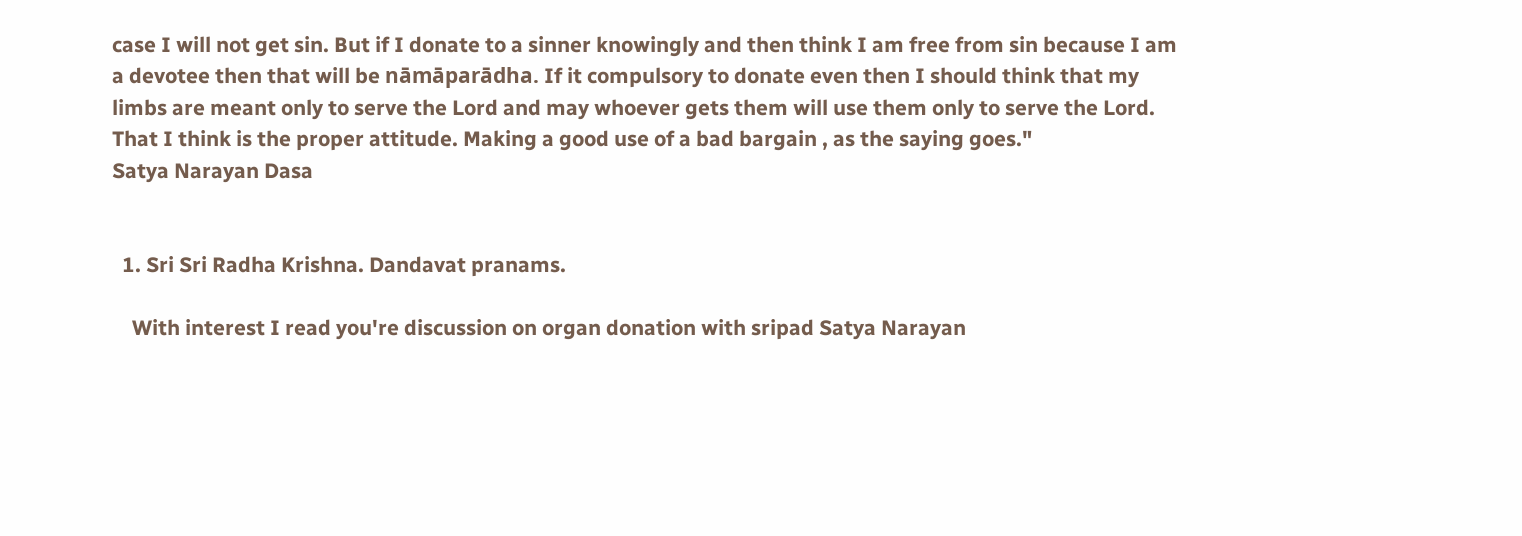case I will not get sin. But if I donate to a sinner knowingly and then think I am free from sin because I am a devotee then that will be nāmāparādha. If it compulsory to donate even then I should think that my limbs are meant only to serve the Lord and may whoever gets them will use them only to serve the Lord. That I think is the proper attitude. Making a good use of a bad bargain , as the saying goes."
Satya Narayan Dasa


  1. Sri Sri Radha Krishna. Dandavat pranams.

    With interest I read you're discussion on organ donation with sripad Satya Narayan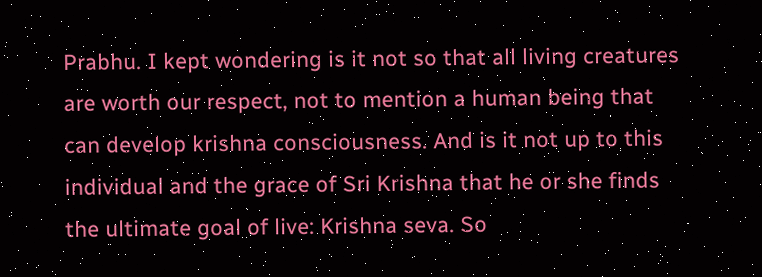Prabhu. I kept wondering is it not so that all living creatures are worth our respect, not to mention a human being that can develop krishna consciousness. And is it not up to this individual and the grace of Sri Krishna that he or she finds the ultimate goal of live: Krishna seva. So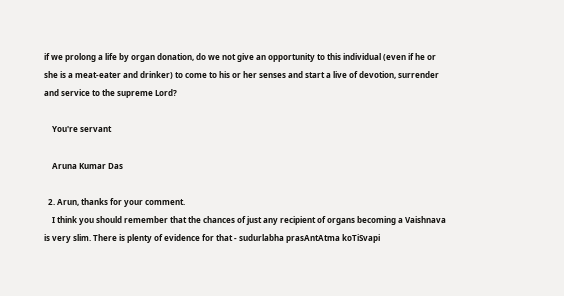if we prolong a life by organ donation, do we not give an opportunity to this individual (even if he or she is a meat-eater and drinker) to come to his or her senses and start a live of devotion, surrender and service to the supreme Lord?

    You're servant

    Aruna Kumar Das

  2. Arun, thanks for your comment.
    I think you should remember that the chances of just any recipient of organs becoming a Vaishnava is very slim. There is plenty of evidence for that - sudurlabha prasAntAtma koTiSvapi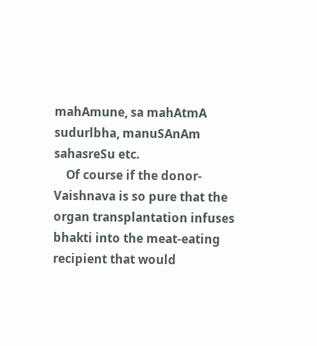mahAmune, sa mahAtmA sudurlbha, manuSAnAm sahasreSu etc.
    Of course if the donor-Vaishnava is so pure that the organ transplantation infuses bhakti into the meat-eating recipient that would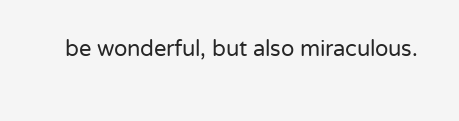be wonderful, but also miraculous.